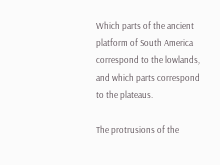Which parts of the ancient platform of South America correspond to the lowlands, and which parts correspond to the plateaus.

The protrusions of the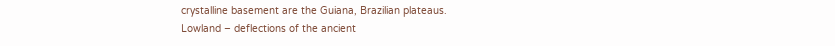crystalline basement are the Guiana, Brazilian plateaus.
Lowland – deflections of the ancient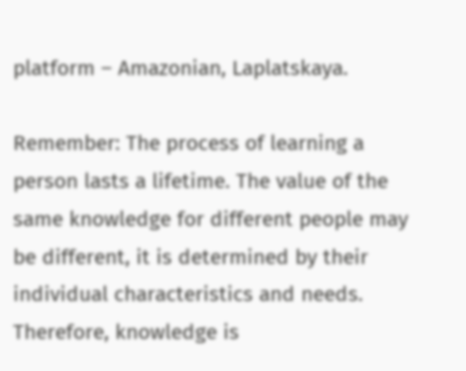platform – Amazonian, Laplatskaya.

Remember: The process of learning a person lasts a lifetime. The value of the same knowledge for different people may be different, it is determined by their individual characteristics and needs. Therefore, knowledge is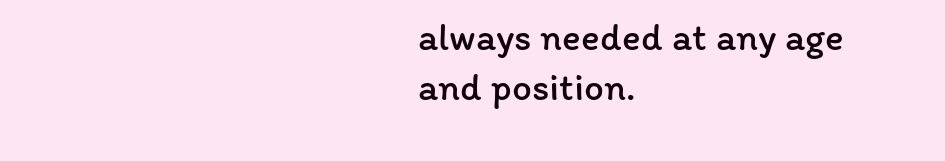always needed at any age and position.